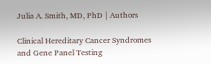Julia A. Smith, MD, PhD | Authors

Clinical Hereditary Cancer Syndromes and Gene Panel Testing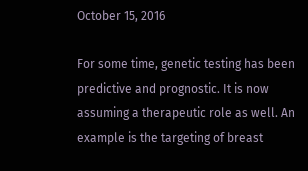October 15, 2016

For some time, genetic testing has been predictive and prognostic. It is now assuming a therapeutic role as well. An example is the targeting of breast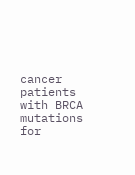cancer patients with BRCA mutations for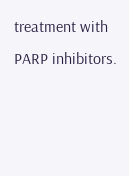treatment with PARP inhibitors.